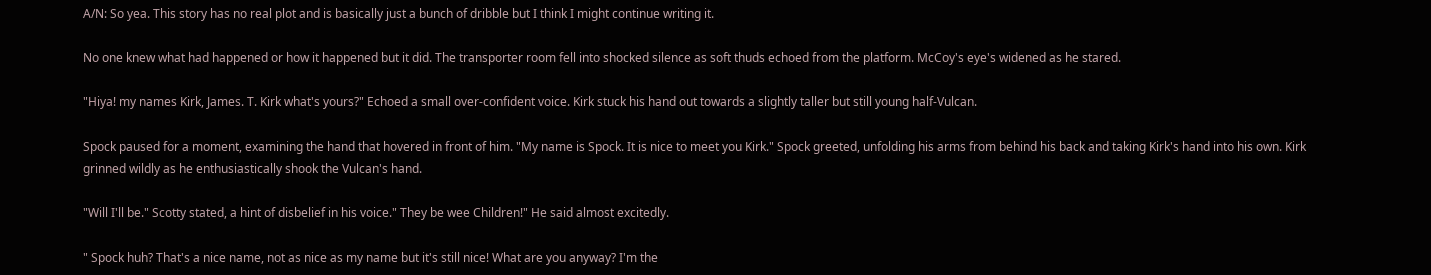A/N: So yea. This story has no real plot and is basically just a bunch of dribble but I think I might continue writing it.

No one knew what had happened or how it happened but it did. The transporter room fell into shocked silence as soft thuds echoed from the platform. McCoy's eye's widened as he stared.

"Hiya! my names Kirk, James. T. Kirk what's yours?" Echoed a small over-confident voice. Kirk stuck his hand out towards a slightly taller but still young half-Vulcan.

Spock paused for a moment, examining the hand that hovered in front of him. "My name is Spock. It is nice to meet you Kirk." Spock greeted, unfolding his arms from behind his back and taking Kirk's hand into his own. Kirk grinned wildly as he enthusiastically shook the Vulcan's hand.

"Will I'll be." Scotty stated, a hint of disbelief in his voice." They be wee Children!" He said almost excitedly.

" Spock huh? That's a nice name, not as nice as my name but it's still nice! What are you anyway? I'm the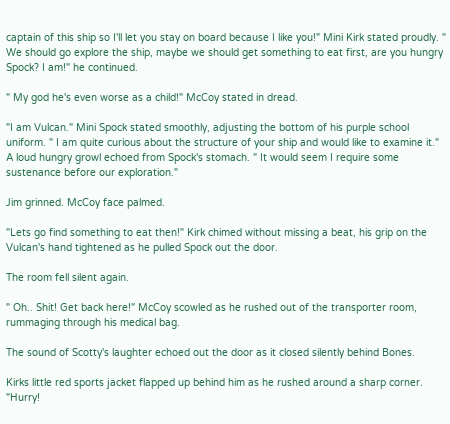captain of this ship so I'll let you stay on board because I like you!" Mini Kirk stated proudly. " We should go explore the ship, maybe we should get something to eat first, are you hungry Spock? I am!" he continued.

" My god he's even worse as a child!" McCoy stated in dread.

"I am Vulcan." Mini Spock stated smoothly, adjusting the bottom of his purple school uniform. " I am quite curious about the structure of your ship and would like to examine it." A loud hungry growl echoed from Spock's stomach. " It would seem I require some sustenance before our exploration."

Jim grinned. McCoy face palmed.

"Lets go find something to eat then!" Kirk chimed without missing a beat, his grip on the Vulcan's hand tightened as he pulled Spock out the door.

The room fell silent again.

" Oh.. Shit! Get back here!" McCoy scowled as he rushed out of the transporter room, rummaging through his medical bag.

The sound of Scotty's laughter echoed out the door as it closed silently behind Bones.

Kirks little red sports jacket flapped up behind him as he rushed around a sharp corner. "Hurry!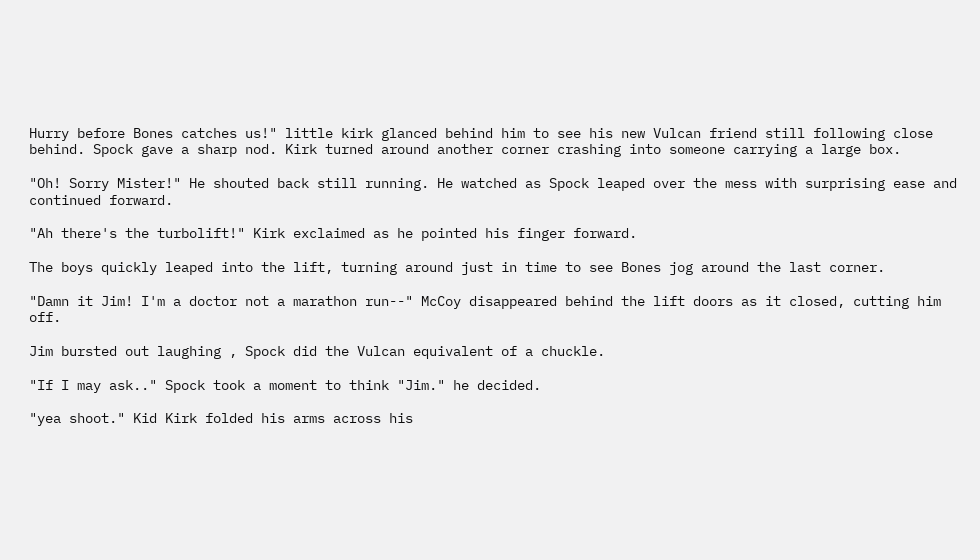Hurry before Bones catches us!" little kirk glanced behind him to see his new Vulcan friend still following close behind. Spock gave a sharp nod. Kirk turned around another corner crashing into someone carrying a large box.

"Oh! Sorry Mister!" He shouted back still running. He watched as Spock leaped over the mess with surprising ease and continued forward.

"Ah there's the turbolift!" Kirk exclaimed as he pointed his finger forward.

The boys quickly leaped into the lift, turning around just in time to see Bones jog around the last corner.

"Damn it Jim! I'm a doctor not a marathon run--" McCoy disappeared behind the lift doors as it closed, cutting him off.

Jim bursted out laughing , Spock did the Vulcan equivalent of a chuckle.

"If I may ask.." Spock took a moment to think "Jim." he decided.

"yea shoot." Kid Kirk folded his arms across his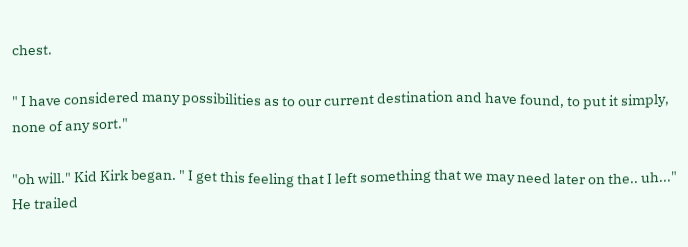chest.

" I have considered many possibilities as to our current destination and have found, to put it simply, none of any sort."

"oh will." Kid Kirk began. " I get this feeling that I left something that we may need later on the.. uh..." He trailed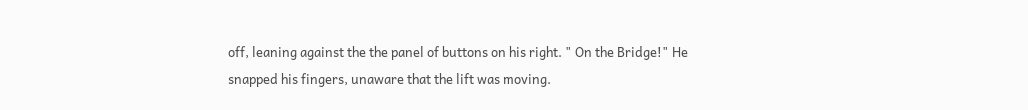off, leaning against the the panel of buttons on his right. " On the Bridge!" He snapped his fingers, unaware that the lift was moving.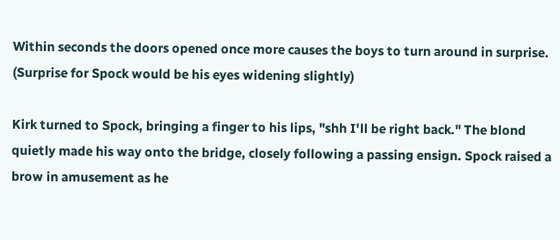Within seconds the doors opened once more causes the boys to turn around in surprise. (Surprise for Spock would be his eyes widening slightly)

Kirk turned to Spock, bringing a finger to his lips, "shh I'll be right back." The blond quietly made his way onto the bridge, closely following a passing ensign. Spock raised a brow in amusement as he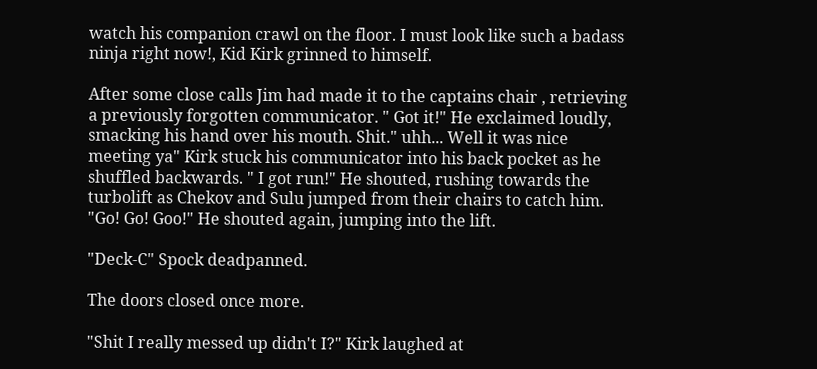watch his companion crawl on the floor. I must look like such a badass ninja right now!, Kid Kirk grinned to himself.

After some close calls Jim had made it to the captains chair , retrieving a previously forgotten communicator. " Got it!" He exclaimed loudly, smacking his hand over his mouth. Shit." uhh... Well it was nice meeting ya" Kirk stuck his communicator into his back pocket as he shuffled backwards. " I got run!" He shouted, rushing towards the turbolift as Chekov and Sulu jumped from their chairs to catch him. "Go! Go! Goo!" He shouted again, jumping into the lift.

"Deck-C" Spock deadpanned.

The doors closed once more.

"Shit I really messed up didn't I?" Kirk laughed at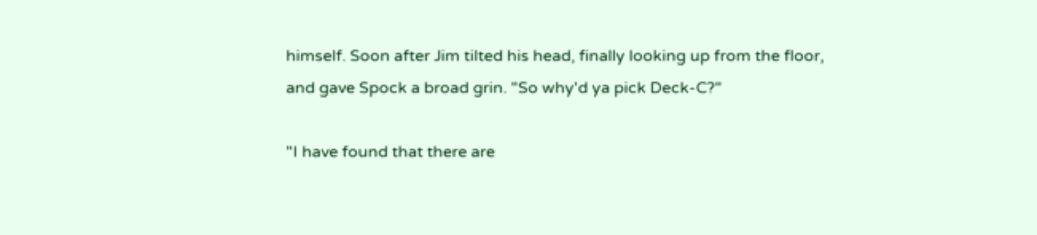himself. Soon after Jim tilted his head, finally looking up from the floor, and gave Spock a broad grin. "So why'd ya pick Deck-C?"

"I have found that there are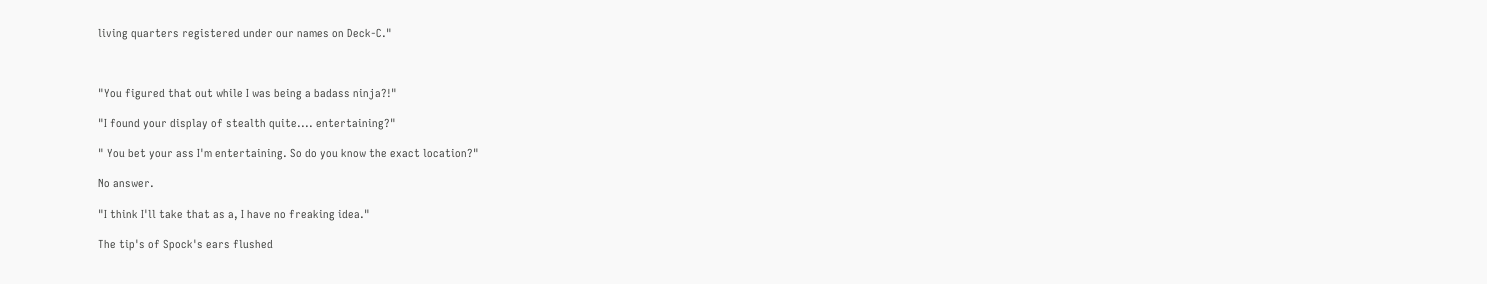living quarters registered under our names on Deck-C."



"You figured that out while I was being a badass ninja?!"

"I found your display of stealth quite.... entertaining?"

" You bet your ass I'm entertaining. So do you know the exact location?"

No answer.

"I think I'll take that as a, I have no freaking idea."

The tip's of Spock's ears flushed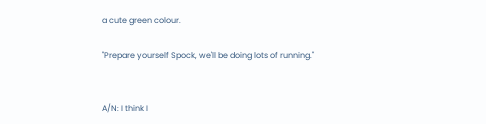a cute green colour.

"Prepare yourself Spock, we'll be doing lots of running."


A/N: I think I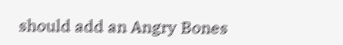should add an Angry Bones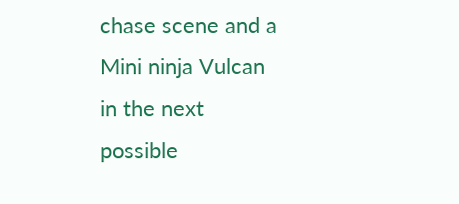chase scene and a Mini ninja Vulcan in the next possible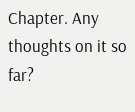Chapter. Any thoughts on it so far?